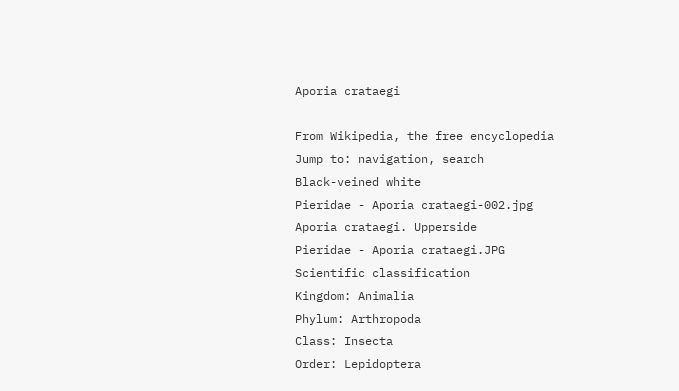Aporia crataegi

From Wikipedia, the free encyclopedia
Jump to: navigation, search
Black-veined white
Pieridae - Aporia crataegi-002.jpg
Aporia crataegi. Upperside
Pieridae - Aporia crataegi.JPG
Scientific classification
Kingdom: Animalia
Phylum: Arthropoda
Class: Insecta
Order: Lepidoptera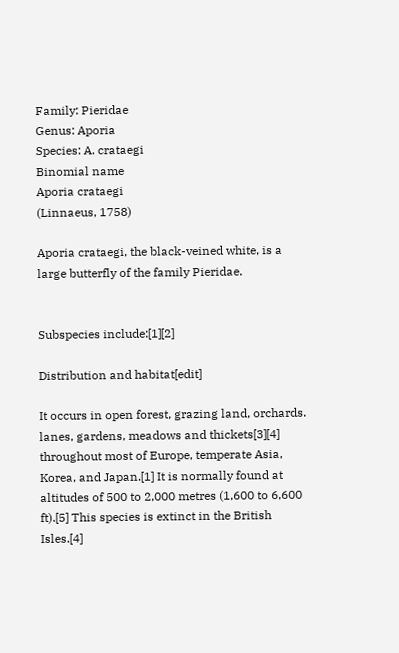Family: Pieridae
Genus: Aporia
Species: A. crataegi
Binomial name
Aporia crataegi
(Linnaeus, 1758)

Aporia crataegi, the black-veined white, is a large butterfly of the family Pieridae.


Subspecies include:[1][2]

Distribution and habitat[edit]

It occurs in open forest, grazing land, orchards. lanes, gardens, meadows and thickets[3][4] throughout most of Europe, temperate Asia, Korea, and Japan.[1] It is normally found at altitudes of 500 to 2,000 metres (1,600 to 6,600 ft).[5] This species is extinct in the British Isles.[4]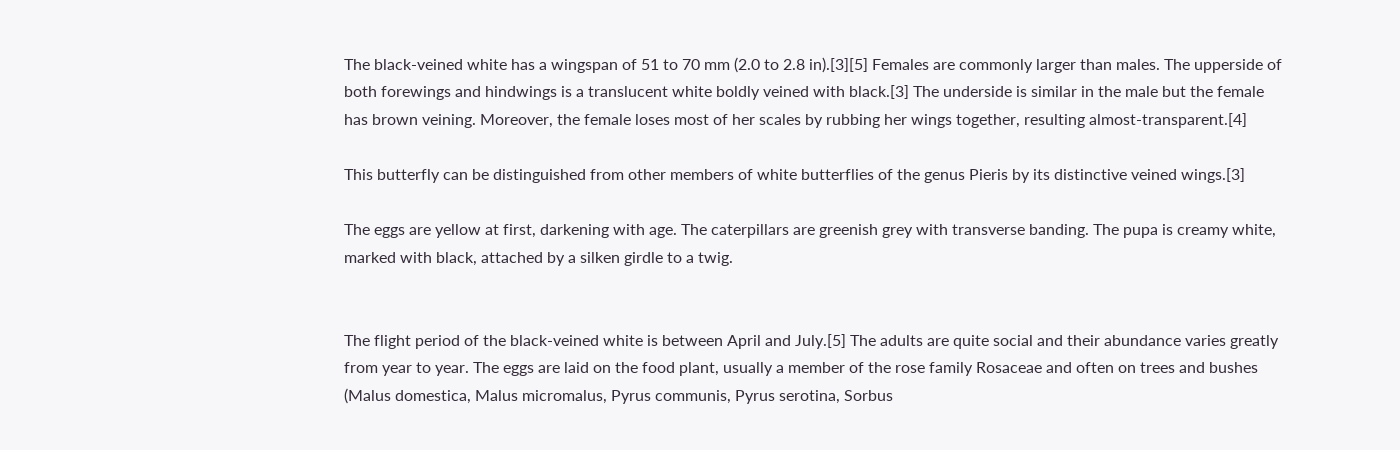The black-veined white has a wingspan of 51 to 70 mm (2.0 to 2.8 in).[3][5] Females are commonly larger than males. The upperside of both forewings and hindwings is a translucent white boldly veined with black.[3] The underside is similar in the male but the female has brown veining. Moreover, the female loses most of her scales by rubbing her wings together, resulting almost-transparent.[4]

This butterfly can be distinguished from other members of white butterflies of the genus Pieris by its distinctive veined wings.[3]

The eggs are yellow at first, darkening with age. The caterpillars are greenish grey with transverse banding. The pupa is creamy white, marked with black, attached by a silken girdle to a twig.


The flight period of the black-veined white is between April and July.[5] The adults are quite social and their abundance varies greatly from year to year. The eggs are laid on the food plant, usually a member of the rose family Rosaceae and often on trees and bushes (Malus domestica, Malus micromalus, Pyrus communis, Pyrus serotina, Sorbus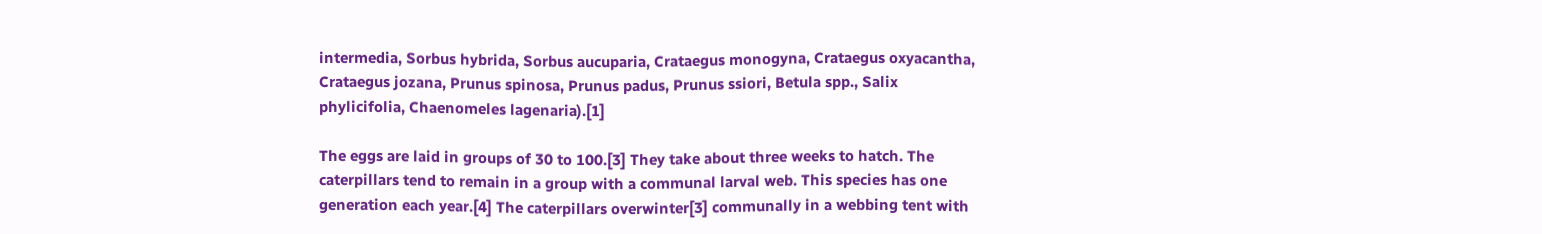intermedia, Sorbus hybrida, Sorbus aucuparia, Crataegus monogyna, Crataegus oxyacantha, Crataegus jozana, Prunus spinosa, Prunus padus, Prunus ssiori, Betula spp., Salix phylicifolia, Chaenomeles lagenaria).[1]

The eggs are laid in groups of 30 to 100.[3] They take about three weeks to hatch. The caterpillars tend to remain in a group with a communal larval web. This species has one generation each year.[4] The caterpillars overwinter[3] communally in a webbing tent with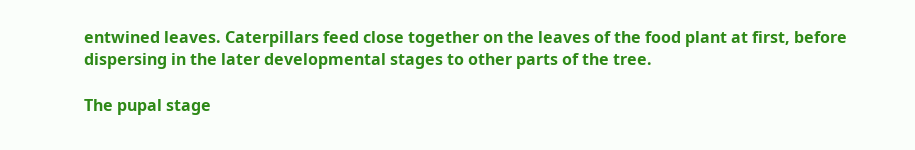entwined leaves. Caterpillars feed close together on the leaves of the food plant at first, before dispersing in the later developmental stages to other parts of the tree.

The pupal stage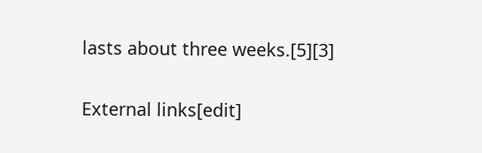lasts about three weeks.[5][3]

External links[edit]